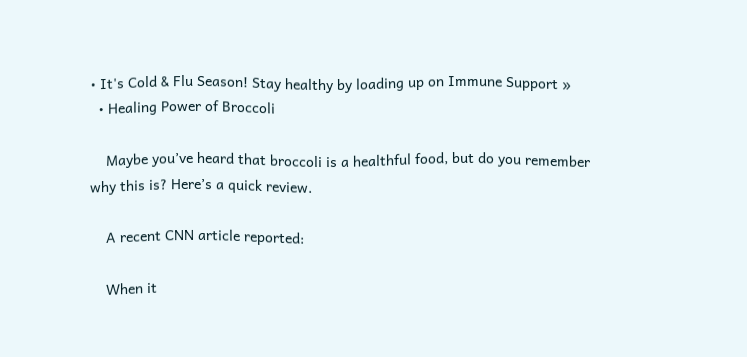• It's Cold & Flu Season! Stay healthy by loading up on Immune Support »
  • Healing Power of Broccoli

    Maybe you’ve heard that broccoli is a healthful food, but do you remember why this is? Here’s a quick review.

    A recent CNN article reported:

    When it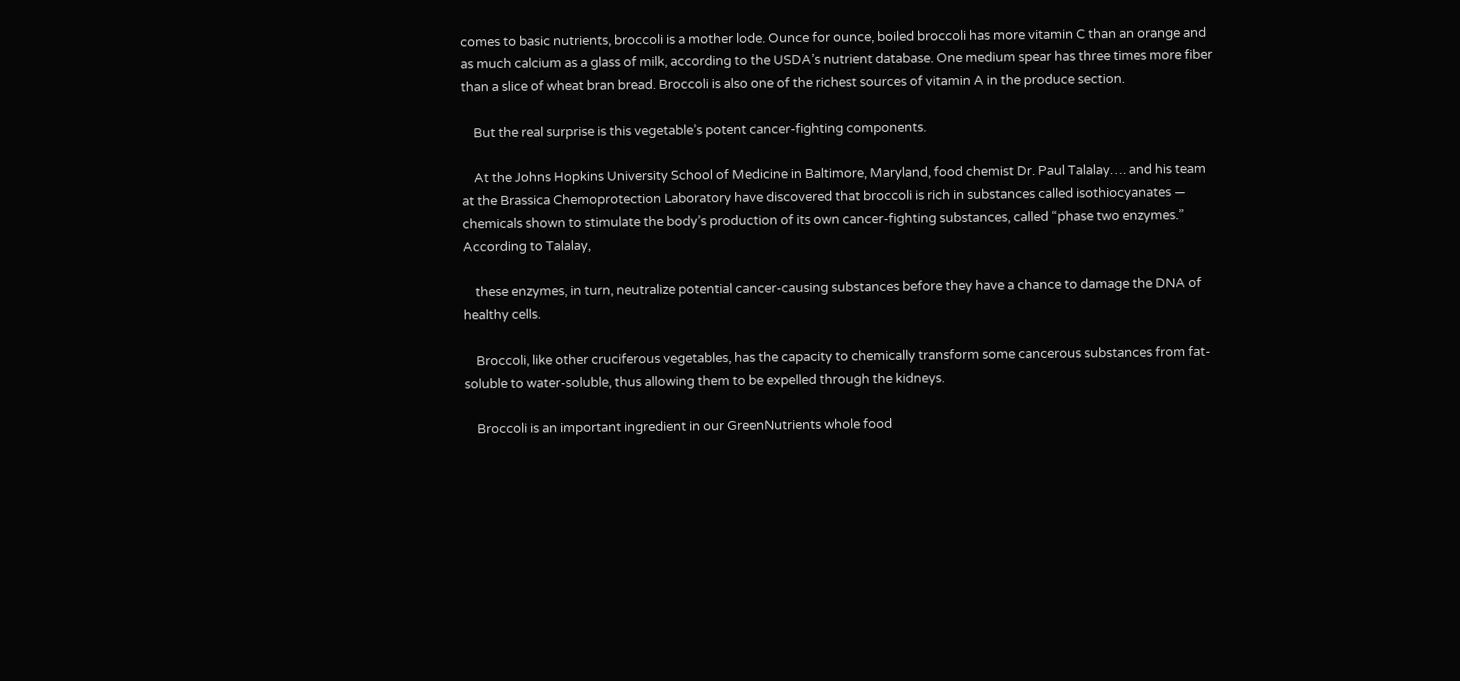comes to basic nutrients, broccoli is a mother lode. Ounce for ounce, boiled broccoli has more vitamin C than an orange and as much calcium as a glass of milk, according to the USDA’s nutrient database. One medium spear has three times more fiber than a slice of wheat bran bread. Broccoli is also one of the richest sources of vitamin A in the produce section.

    But the real surprise is this vegetable’s potent cancer-fighting components.

    At the Johns Hopkins University School of Medicine in Baltimore, Maryland, food chemist Dr. Paul Talalay…. and his team at the Brassica Chemoprotection Laboratory have discovered that broccoli is rich in substances called isothiocyanates — chemicals shown to stimulate the body’s production of its own cancer-fighting substances, called “phase two enzymes.” According to Talalay,

    these enzymes, in turn, neutralize potential cancer-causing substances before they have a chance to damage the DNA of healthy cells.

    Broccoli, like other cruciferous vegetables, has the capacity to chemically transform some cancerous substances from fat-soluble to water-soluble, thus allowing them to be expelled through the kidneys.

    Broccoli is an important ingredient in our GreenNutrients whole food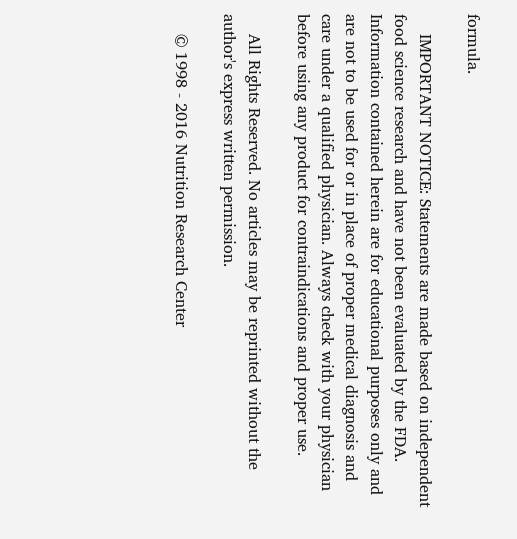formula.

    IMPORTANT NOTICE: Statements are made based on independent food science research and have not been evaluated by the FDA. Information contained herein are for educational purposes only and are not to be used for or in place of proper medical diagnosis and care under a qualified physician. Always check with your physician before using any product for contraindications and proper use.

    All Rights Reserved. No articles may be reprinted without the author's express written permission.

    © 1998 - 2016 Nutrition Research Center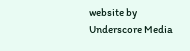website by Underscore Media